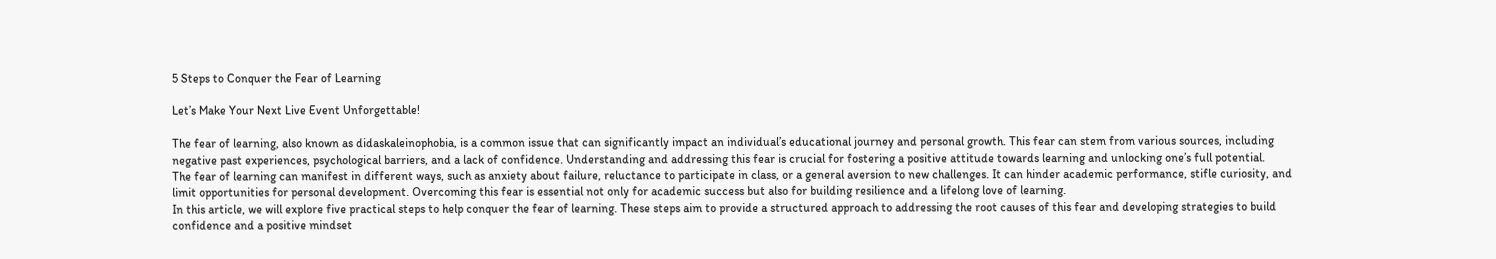5 Steps to Conquer the Fear of Learning

Let’s Make Your Next Live Event Unforgettable!

The fear of learning, also known as didaskaleinophobia, is a common issue that can significantly impact an individual’s educational journey and personal growth. This fear can stem from various sources, including negative past experiences, psychological barriers, and a lack of confidence. Understanding and addressing this fear is crucial for fostering a positive attitude towards learning and unlocking one’s full potential.
The fear of learning can manifest in different ways, such as anxiety about failure, reluctance to participate in class, or a general aversion to new challenges. It can hinder academic performance, stifle curiosity, and limit opportunities for personal development. Overcoming this fear is essential not only for academic success but also for building resilience and a lifelong love of learning.
In this article, we will explore five practical steps to help conquer the fear of learning. These steps aim to provide a structured approach to addressing the root causes of this fear and developing strategies to build confidence and a positive mindset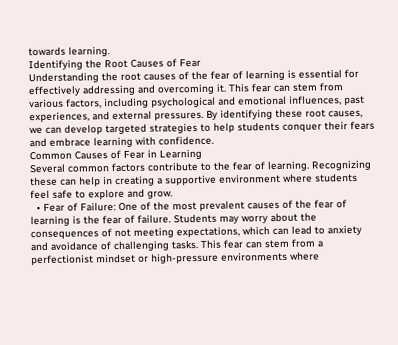towards learning.
Identifying the Root Causes of Fear
Understanding the root causes of the fear of learning is essential for effectively addressing and overcoming it. This fear can stem from various factors, including psychological and emotional influences, past experiences, and external pressures. By identifying these root causes, we can develop targeted strategies to help students conquer their fears and embrace learning with confidence.
Common Causes of Fear in Learning
Several common factors contribute to the fear of learning. Recognizing these can help in creating a supportive environment where students feel safe to explore and grow.
  • Fear of Failure: One of the most prevalent causes of the fear of learning is the fear of failure. Students may worry about the consequences of not meeting expectations, which can lead to anxiety and avoidance of challenging tasks. This fear can stem from a perfectionist mindset or high-pressure environments where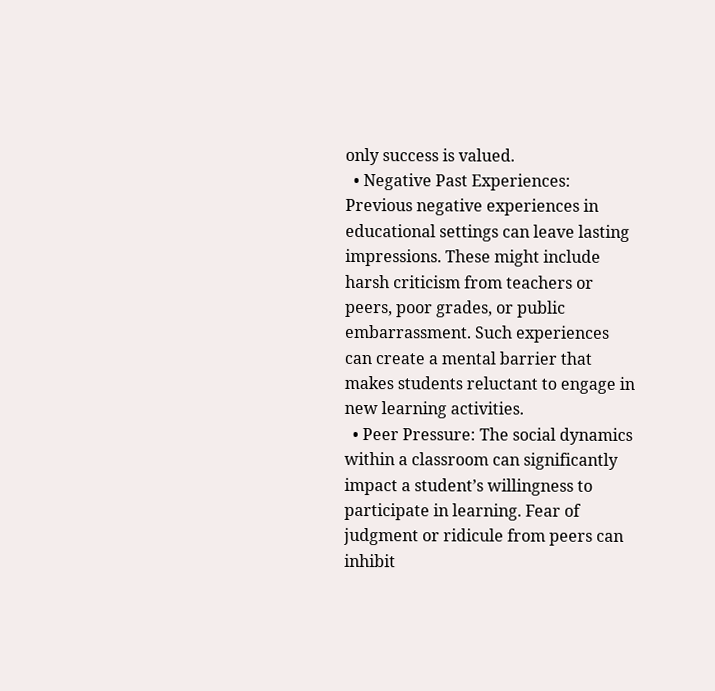only success is valued.
  • Negative Past Experiences: Previous negative experiences in educational settings can leave lasting impressions. These might include harsh criticism from teachers or peers, poor grades, or public embarrassment. Such experiences can create a mental barrier that makes students reluctant to engage in new learning activities.
  • Peer Pressure: The social dynamics within a classroom can significantly impact a student’s willingness to participate in learning. Fear of judgment or ridicule from peers can inhibit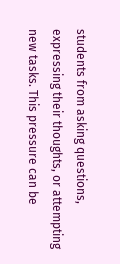students from asking questions, expressing their thoughts, or attempting new tasks. This pressure can be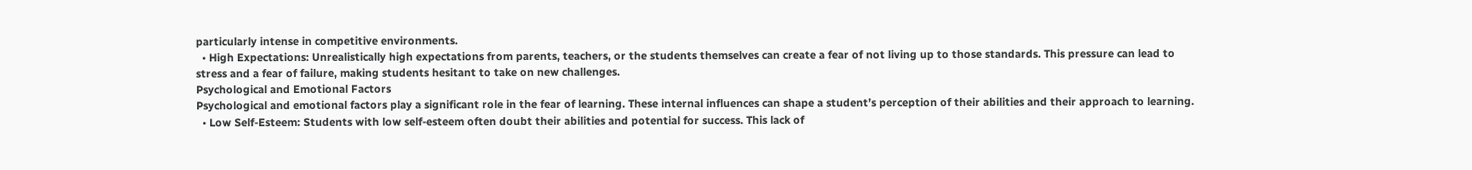particularly intense in competitive environments.
  • High Expectations: Unrealistically high expectations from parents, teachers, or the students themselves can create a fear of not living up to those standards. This pressure can lead to stress and a fear of failure, making students hesitant to take on new challenges.
Psychological and Emotional Factors
Psychological and emotional factors play a significant role in the fear of learning. These internal influences can shape a student’s perception of their abilities and their approach to learning.
  • Low Self-Esteem: Students with low self-esteem often doubt their abilities and potential for success. This lack of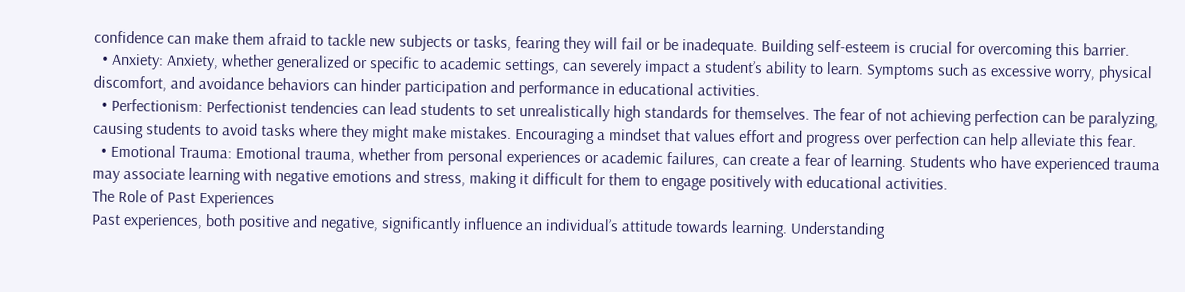confidence can make them afraid to tackle new subjects or tasks, fearing they will fail or be inadequate. Building self-esteem is crucial for overcoming this barrier.
  • Anxiety: Anxiety, whether generalized or specific to academic settings, can severely impact a student’s ability to learn. Symptoms such as excessive worry, physical discomfort, and avoidance behaviors can hinder participation and performance in educational activities.
  • Perfectionism: Perfectionist tendencies can lead students to set unrealistically high standards for themselves. The fear of not achieving perfection can be paralyzing, causing students to avoid tasks where they might make mistakes. Encouraging a mindset that values effort and progress over perfection can help alleviate this fear.
  • Emotional Trauma: Emotional trauma, whether from personal experiences or academic failures, can create a fear of learning. Students who have experienced trauma may associate learning with negative emotions and stress, making it difficult for them to engage positively with educational activities.
The Role of Past Experiences
Past experiences, both positive and negative, significantly influence an individual’s attitude towards learning. Understanding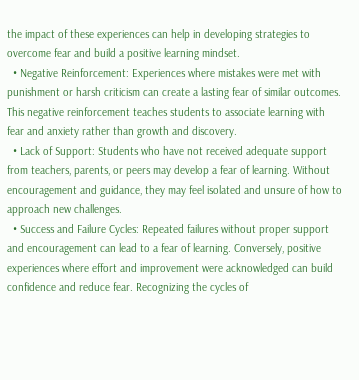the impact of these experiences can help in developing strategies to overcome fear and build a positive learning mindset.
  • Negative Reinforcement: Experiences where mistakes were met with punishment or harsh criticism can create a lasting fear of similar outcomes. This negative reinforcement teaches students to associate learning with fear and anxiety rather than growth and discovery.
  • Lack of Support: Students who have not received adequate support from teachers, parents, or peers may develop a fear of learning. Without encouragement and guidance, they may feel isolated and unsure of how to approach new challenges.
  • Success and Failure Cycles: Repeated failures without proper support and encouragement can lead to a fear of learning. Conversely, positive experiences where effort and improvement were acknowledged can build confidence and reduce fear. Recognizing the cycles of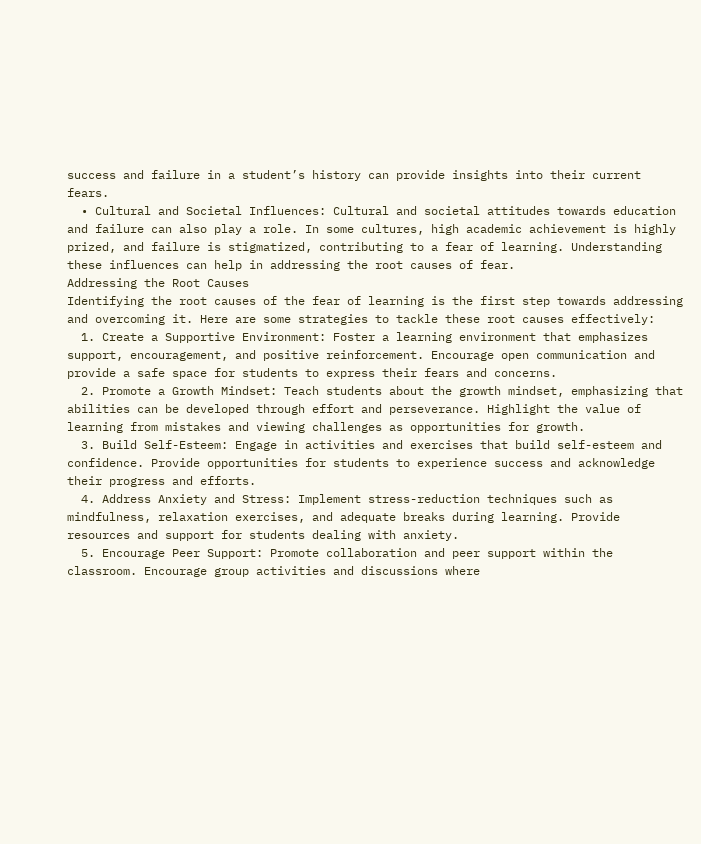success and failure in a student’s history can provide insights into their current fears.
  • Cultural and Societal Influences: Cultural and societal attitudes towards education and failure can also play a role. In some cultures, high academic achievement is highly prized, and failure is stigmatized, contributing to a fear of learning. Understanding these influences can help in addressing the root causes of fear.
Addressing the Root Causes
Identifying the root causes of the fear of learning is the first step towards addressing and overcoming it. Here are some strategies to tackle these root causes effectively:
  1. Create a Supportive Environment: Foster a learning environment that emphasizes support, encouragement, and positive reinforcement. Encourage open communication and provide a safe space for students to express their fears and concerns.
  2. Promote a Growth Mindset: Teach students about the growth mindset, emphasizing that abilities can be developed through effort and perseverance. Highlight the value of learning from mistakes and viewing challenges as opportunities for growth.
  3. Build Self-Esteem: Engage in activities and exercises that build self-esteem and confidence. Provide opportunities for students to experience success and acknowledge their progress and efforts.
  4. Address Anxiety and Stress: Implement stress-reduction techniques such as mindfulness, relaxation exercises, and adequate breaks during learning. Provide resources and support for students dealing with anxiety.
  5. Encourage Peer Support: Promote collaboration and peer support within the classroom. Encourage group activities and discussions where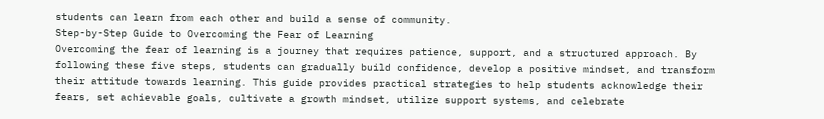students can learn from each other and build a sense of community.
Step-by-Step Guide to Overcoming the Fear of Learning
Overcoming the fear of learning is a journey that requires patience, support, and a structured approach. By following these five steps, students can gradually build confidence, develop a positive mindset, and transform their attitude towards learning. This guide provides practical strategies to help students acknowledge their fears, set achievable goals, cultivate a growth mindset, utilize support systems, and celebrate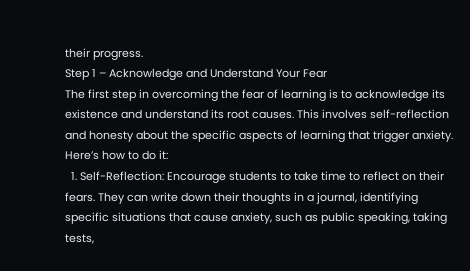their progress.
Step 1 – Acknowledge and Understand Your Fear
The first step in overcoming the fear of learning is to acknowledge its existence and understand its root causes. This involves self-reflection and honesty about the specific aspects of learning that trigger anxiety. Here’s how to do it:
  1. Self-Reflection: Encourage students to take time to reflect on their fears. They can write down their thoughts in a journal, identifying specific situations that cause anxiety, such as public speaking, taking tests,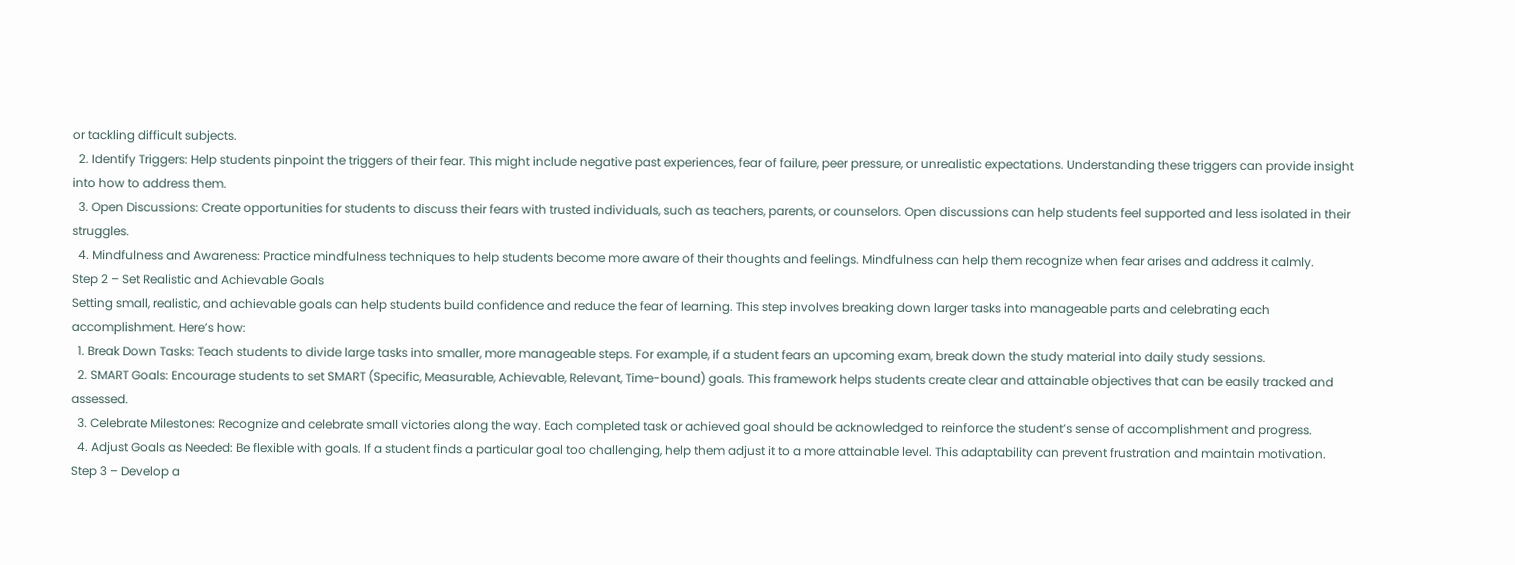or tackling difficult subjects.
  2. Identify Triggers: Help students pinpoint the triggers of their fear. This might include negative past experiences, fear of failure, peer pressure, or unrealistic expectations. Understanding these triggers can provide insight into how to address them.
  3. Open Discussions: Create opportunities for students to discuss their fears with trusted individuals, such as teachers, parents, or counselors. Open discussions can help students feel supported and less isolated in their struggles.
  4. Mindfulness and Awareness: Practice mindfulness techniques to help students become more aware of their thoughts and feelings. Mindfulness can help them recognize when fear arises and address it calmly.
Step 2 – Set Realistic and Achievable Goals
Setting small, realistic, and achievable goals can help students build confidence and reduce the fear of learning. This step involves breaking down larger tasks into manageable parts and celebrating each accomplishment. Here’s how:
  1. Break Down Tasks: Teach students to divide large tasks into smaller, more manageable steps. For example, if a student fears an upcoming exam, break down the study material into daily study sessions.
  2. SMART Goals: Encourage students to set SMART (Specific, Measurable, Achievable, Relevant, Time-bound) goals. This framework helps students create clear and attainable objectives that can be easily tracked and assessed.
  3. Celebrate Milestones: Recognize and celebrate small victories along the way. Each completed task or achieved goal should be acknowledged to reinforce the student’s sense of accomplishment and progress.
  4. Adjust Goals as Needed: Be flexible with goals. If a student finds a particular goal too challenging, help them adjust it to a more attainable level. This adaptability can prevent frustration and maintain motivation.
Step 3 – Develop a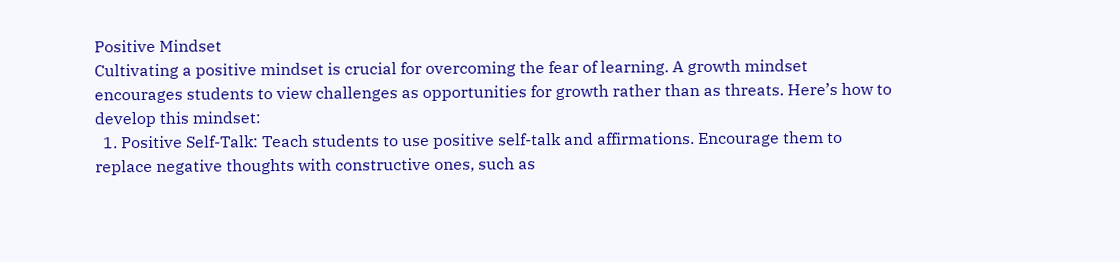Positive Mindset
Cultivating a positive mindset is crucial for overcoming the fear of learning. A growth mindset encourages students to view challenges as opportunities for growth rather than as threats. Here’s how to develop this mindset:
  1. Positive Self-Talk: Teach students to use positive self-talk and affirmations. Encourage them to replace negative thoughts with constructive ones, such as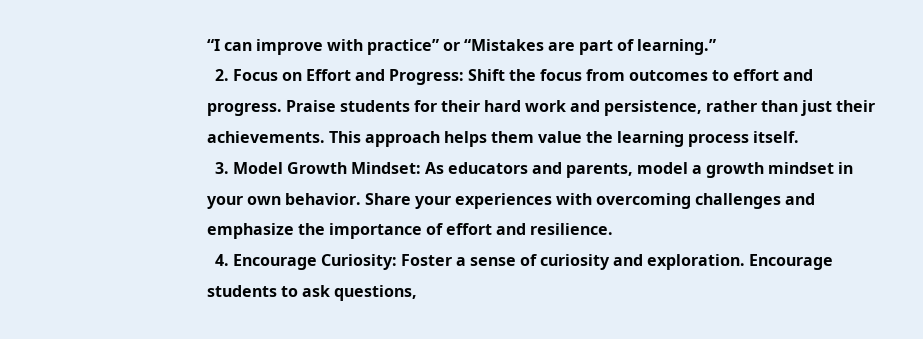“I can improve with practice” or “Mistakes are part of learning.”
  2. Focus on Effort and Progress: Shift the focus from outcomes to effort and progress. Praise students for their hard work and persistence, rather than just their achievements. This approach helps them value the learning process itself.
  3. Model Growth Mindset: As educators and parents, model a growth mindset in your own behavior. Share your experiences with overcoming challenges and emphasize the importance of effort and resilience.
  4. Encourage Curiosity: Foster a sense of curiosity and exploration. Encourage students to ask questions,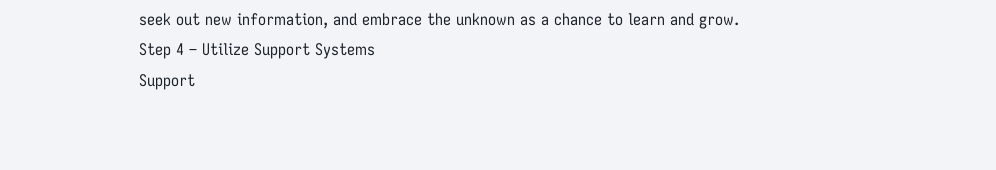seek out new information, and embrace the unknown as a chance to learn and grow.
Step 4 – Utilize Support Systems
Support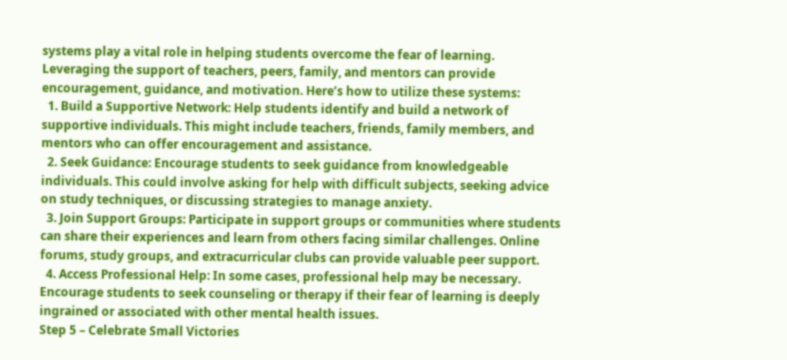systems play a vital role in helping students overcome the fear of learning. Leveraging the support of teachers, peers, family, and mentors can provide encouragement, guidance, and motivation. Here’s how to utilize these systems:
  1. Build a Supportive Network: Help students identify and build a network of supportive individuals. This might include teachers, friends, family members, and mentors who can offer encouragement and assistance.
  2. Seek Guidance: Encourage students to seek guidance from knowledgeable individuals. This could involve asking for help with difficult subjects, seeking advice on study techniques, or discussing strategies to manage anxiety.
  3. Join Support Groups: Participate in support groups or communities where students can share their experiences and learn from others facing similar challenges. Online forums, study groups, and extracurricular clubs can provide valuable peer support.
  4. Access Professional Help: In some cases, professional help may be necessary. Encourage students to seek counseling or therapy if their fear of learning is deeply ingrained or associated with other mental health issues.
Step 5 – Celebrate Small Victories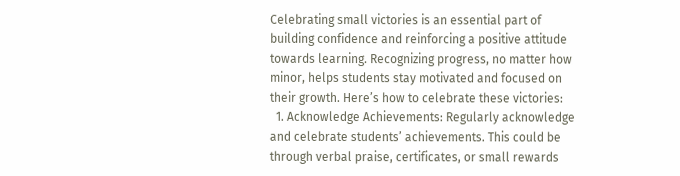Celebrating small victories is an essential part of building confidence and reinforcing a positive attitude towards learning. Recognizing progress, no matter how minor, helps students stay motivated and focused on their growth. Here’s how to celebrate these victories:
  1. Acknowledge Achievements: Regularly acknowledge and celebrate students’ achievements. This could be through verbal praise, certificates, or small rewards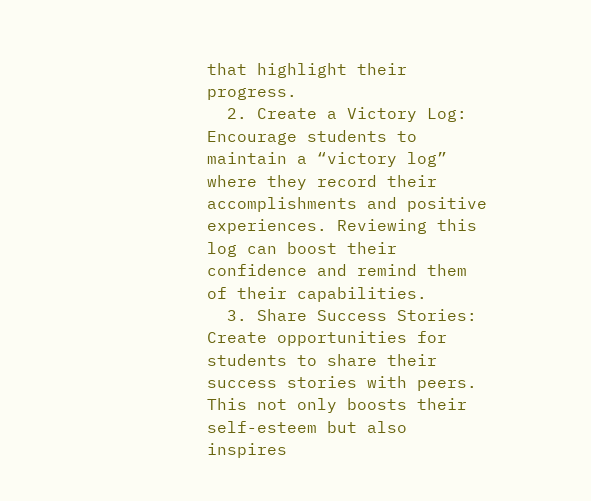that highlight their progress.
  2. Create a Victory Log: Encourage students to maintain a “victory log” where they record their accomplishments and positive experiences. Reviewing this log can boost their confidence and remind them of their capabilities.
  3. Share Success Stories: Create opportunities for students to share their success stories with peers. This not only boosts their self-esteem but also inspires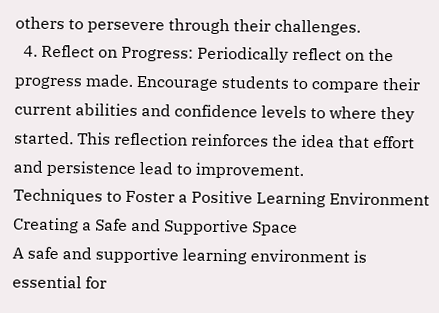others to persevere through their challenges.
  4. Reflect on Progress: Periodically reflect on the progress made. Encourage students to compare their current abilities and confidence levels to where they started. This reflection reinforces the idea that effort and persistence lead to improvement.
Techniques to Foster a Positive Learning Environment
Creating a Safe and Supportive Space
A safe and supportive learning environment is essential for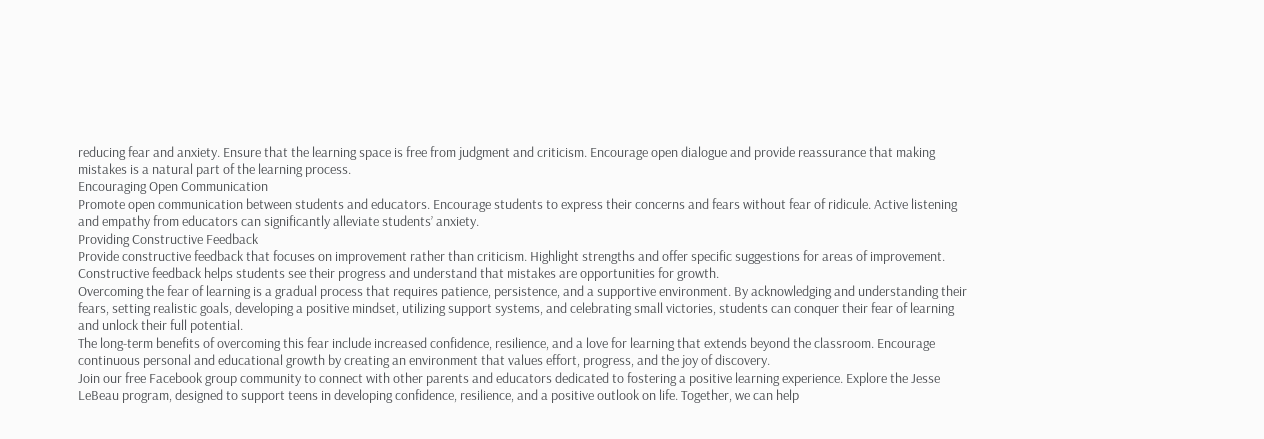reducing fear and anxiety. Ensure that the learning space is free from judgment and criticism. Encourage open dialogue and provide reassurance that making mistakes is a natural part of the learning process.
Encouraging Open Communication
Promote open communication between students and educators. Encourage students to express their concerns and fears without fear of ridicule. Active listening and empathy from educators can significantly alleviate students’ anxiety.
Providing Constructive Feedback
Provide constructive feedback that focuses on improvement rather than criticism. Highlight strengths and offer specific suggestions for areas of improvement. Constructive feedback helps students see their progress and understand that mistakes are opportunities for growth.
Overcoming the fear of learning is a gradual process that requires patience, persistence, and a supportive environment. By acknowledging and understanding their fears, setting realistic goals, developing a positive mindset, utilizing support systems, and celebrating small victories, students can conquer their fear of learning and unlock their full potential.
The long-term benefits of overcoming this fear include increased confidence, resilience, and a love for learning that extends beyond the classroom. Encourage continuous personal and educational growth by creating an environment that values effort, progress, and the joy of discovery.
Join our free Facebook group community to connect with other parents and educators dedicated to fostering a positive learning experience. Explore the Jesse LeBeau program, designed to support teens in developing confidence, resilience, and a positive outlook on life. Together, we can help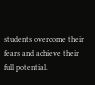students overcome their fears and achieve their full potential.